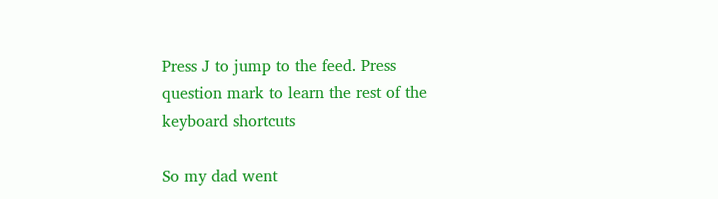Press J to jump to the feed. Press question mark to learn the rest of the keyboard shortcuts

So my dad went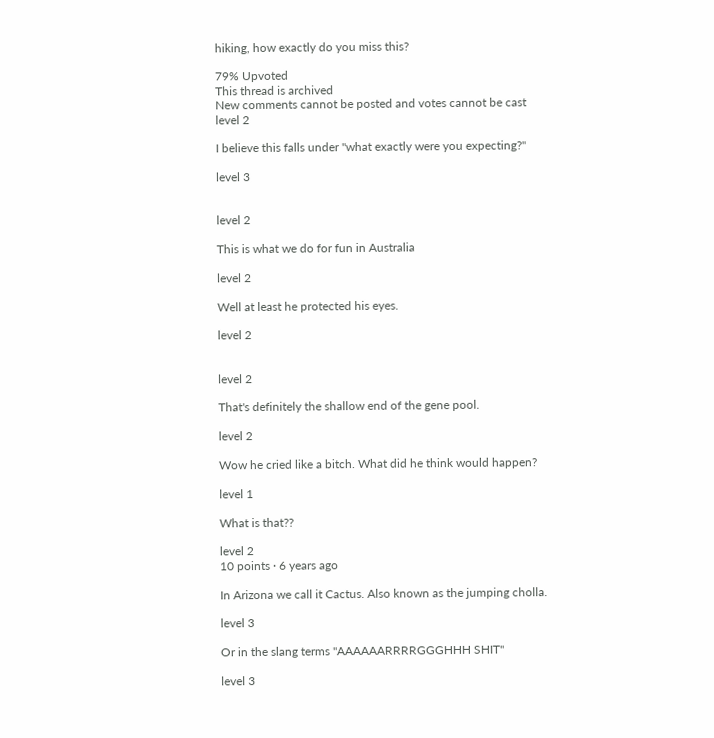hiking, how exactly do you miss this?

79% Upvoted
This thread is archived
New comments cannot be posted and votes cannot be cast
level 2

I believe this falls under "what exactly were you expecting?"

level 3


level 2

This is what we do for fun in Australia

level 2

Well at least he protected his eyes.

level 2


level 2

That's definitely the shallow end of the gene pool.

level 2

Wow he cried like a bitch. What did he think would happen?

level 1

What is that??

level 2
10 points · 6 years ago

In Arizona we call it Cactus. Also known as the jumping cholla.

level 3

Or in the slang terms "AAAAAARRRRGGGHHH SHIT"

level 3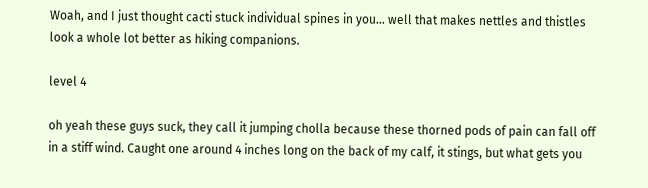Woah, and I just thought cacti stuck individual spines in you... well that makes nettles and thistles look a whole lot better as hiking companions.

level 4

oh yeah these guys suck, they call it jumping cholla because these thorned pods of pain can fall off in a stiff wind. Caught one around 4 inches long on the back of my calf, it stings, but what gets you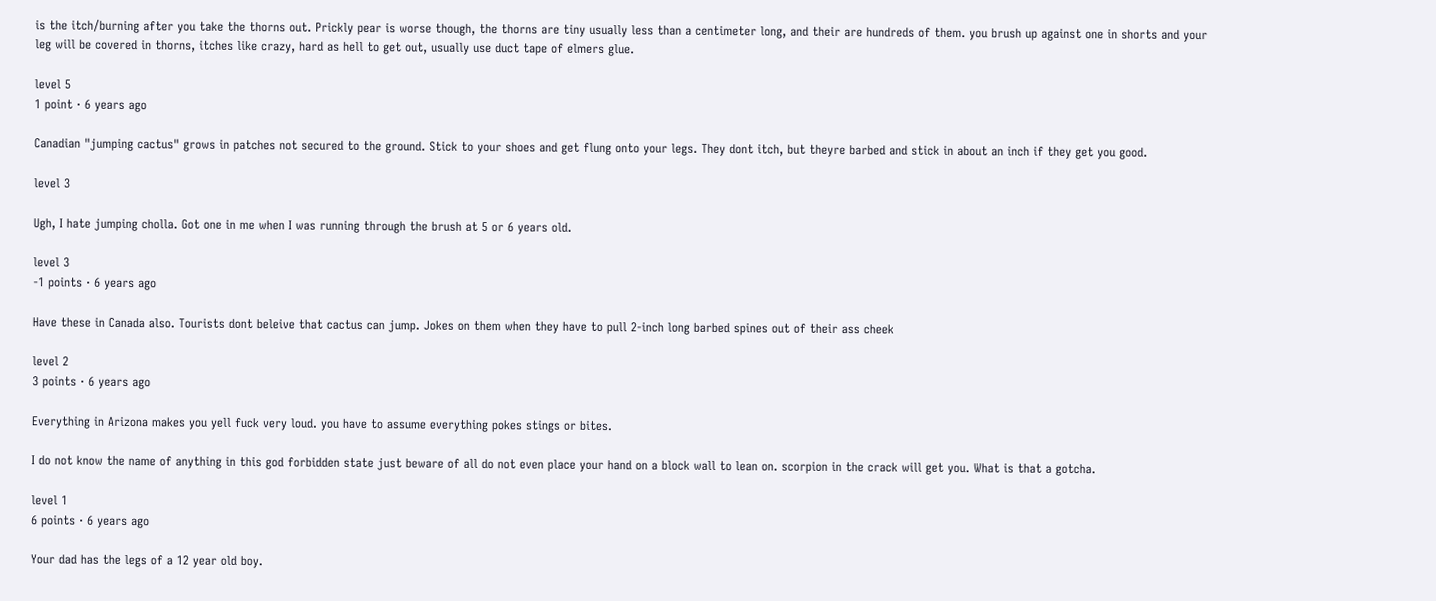is the itch/burning after you take the thorns out. Prickly pear is worse though, the thorns are tiny usually less than a centimeter long, and their are hundreds of them. you brush up against one in shorts and your leg will be covered in thorns, itches like crazy, hard as hell to get out, usually use duct tape of elmers glue.

level 5
1 point · 6 years ago

Canadian "jumping cactus" grows in patches not secured to the ground. Stick to your shoes and get flung onto your legs. They dont itch, but theyre barbed and stick in about an inch if they get you good.

level 3

Ugh, I hate jumping cholla. Got one in me when I was running through the brush at 5 or 6 years old.

level 3
-1 points · 6 years ago

Have these in Canada also. Tourists dont beleive that cactus can jump. Jokes on them when they have to pull 2-inch long barbed spines out of their ass cheek

level 2
3 points · 6 years ago

Everything in Arizona makes you yell fuck very loud. you have to assume everything pokes stings or bites.

I do not know the name of anything in this god forbidden state just beware of all do not even place your hand on a block wall to lean on. scorpion in the crack will get you. What is that a gotcha.

level 1
6 points · 6 years ago

Your dad has the legs of a 12 year old boy.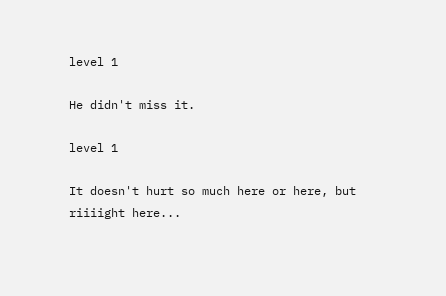level 1

He didn't miss it.

level 1

It doesn't hurt so much here or here, but riiiight here...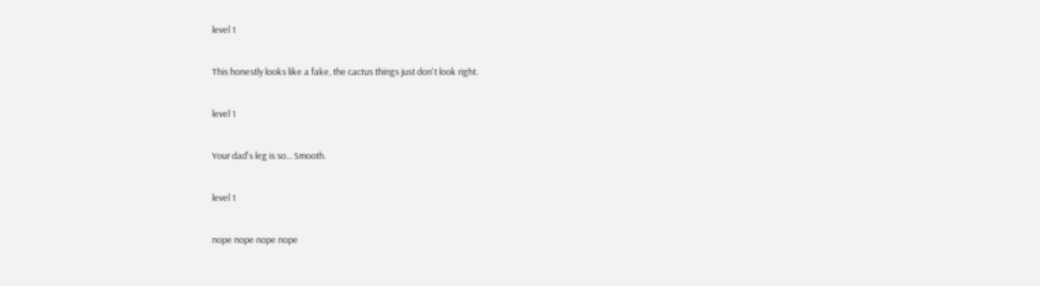level 1

This honestly looks like a fake, the cactus things just don't look right.

level 1

Your dad's leg is so... Smooth.

level 1

nope nope nope nope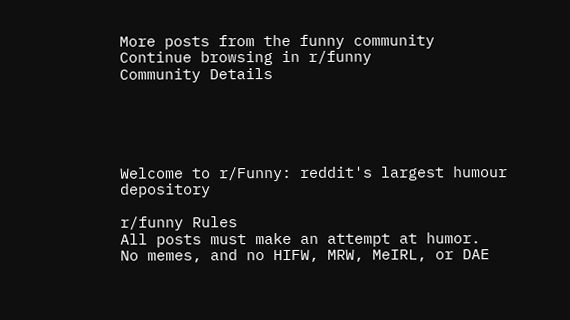More posts from the funny community
Continue browsing in r/funny
Community Details





Welcome to r/Funny: reddit's largest humour depository

r/funny Rules
All posts must make an attempt at humor.
No memes, and no HIFW, MRW, MeIRL, or DAE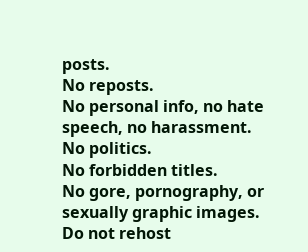posts.
No reposts.
No personal info, no hate speech, no harassment.
No politics.
No forbidden titles.
No gore, pornography, or sexually graphic images.
Do not rehost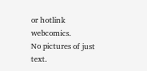or hotlink webcomics.
No pictures of just text.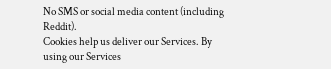No SMS or social media content (including Reddit).
Cookies help us deliver our Services. By using our Services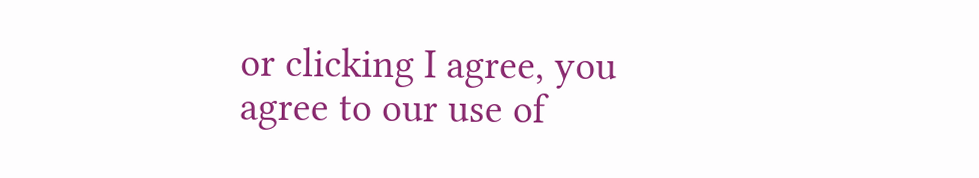or clicking I agree, you agree to our use of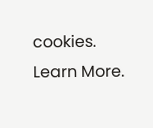cookies. Learn More.